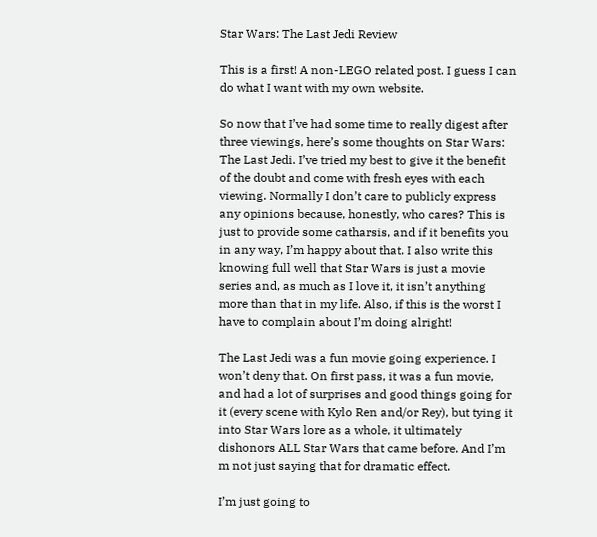Star Wars: The Last Jedi Review

This is a first! A non-LEGO related post. I guess I can do what I want with my own website.

So now that I’ve had some time to really digest after three viewings, here’s some thoughts on Star Wars: The Last Jedi. I’ve tried my best to give it the benefit of the doubt and come with fresh eyes with each viewing. Normally I don’t care to publicly express any opinions because, honestly, who cares? This is just to provide some catharsis, and if it benefits you in any way, I’m happy about that. I also write this knowing full well that Star Wars is just a movie series and, as much as I love it, it isn’t anything more than that in my life. Also, if this is the worst I have to complain about I’m doing alright!

The Last Jedi was a fun movie going experience. I won’t deny that. On first pass, it was a fun movie, and had a lot of surprises and good things going for it (every scene with Kylo Ren and/or Rey), but tying it into Star Wars lore as a whole, it ultimately dishonors ALL Star Wars that came before. And I’m m not just saying that for dramatic effect.

I’m just going to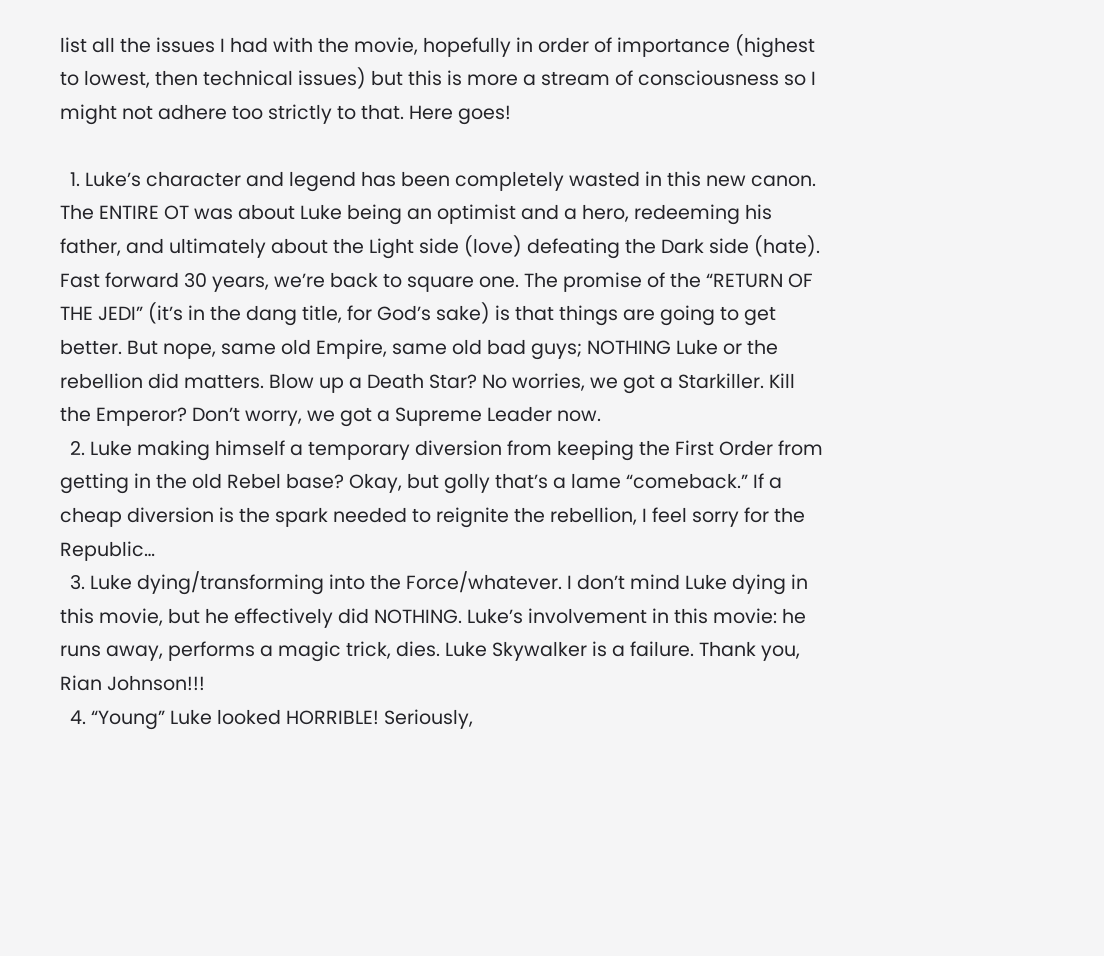list all the issues I had with the movie, hopefully in order of importance (highest to lowest, then technical issues) but this is more a stream of consciousness so I might not adhere too strictly to that. Here goes!

  1. Luke’s character and legend has been completely wasted in this new canon. The ENTIRE OT was about Luke being an optimist and a hero, redeeming his father, and ultimately about the Light side (love) defeating the Dark side (hate). Fast forward 30 years, we’re back to square one. The promise of the “RETURN OF THE JEDI” (it’s in the dang title, for God’s sake) is that things are going to get better. But nope, same old Empire, same old bad guys; NOTHING Luke or the rebellion did matters. Blow up a Death Star? No worries, we got a Starkiller. Kill the Emperor? Don’t worry, we got a Supreme Leader now.
  2. Luke making himself a temporary diversion from keeping the First Order from getting in the old Rebel base? Okay, but golly that’s a lame “comeback.” If a cheap diversion is the spark needed to reignite the rebellion, I feel sorry for the Republic…
  3. Luke dying/transforming into the Force/whatever. I don’t mind Luke dying in this movie, but he effectively did NOTHING. Luke’s involvement in this movie: he runs away, performs a magic trick, dies. Luke Skywalker is a failure. Thank you, Rian Johnson!!!
  4. “Young” Luke looked HORRIBLE! Seriously,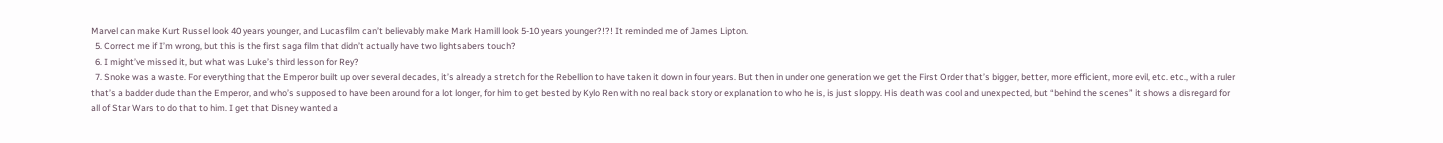Marvel can make Kurt Russel look 40 years younger, and Lucasfilm can’t believably make Mark Hamill look 5-10 years younger?!?! It reminded me of James Lipton.
  5. Correct me if I’m wrong, but this is the first saga film that didn’t actually have two lightsabers touch?
  6. I might’ve missed it, but what was Luke’s third lesson for Rey?
  7. Snoke was a waste. For everything that the Emperor built up over several decades, it’s already a stretch for the Rebellion to have taken it down in four years. But then in under one generation we get the First Order that’s bigger, better, more efficient, more evil, etc. etc., with a ruler that’s a badder dude than the Emperor, and who’s supposed to have been around for a lot longer, for him to get bested by Kylo Ren with no real back story or explanation to who he is, is just sloppy. His death was cool and unexpected, but “behind the scenes” it shows a disregard for all of Star Wars to do that to him. I get that Disney wanted a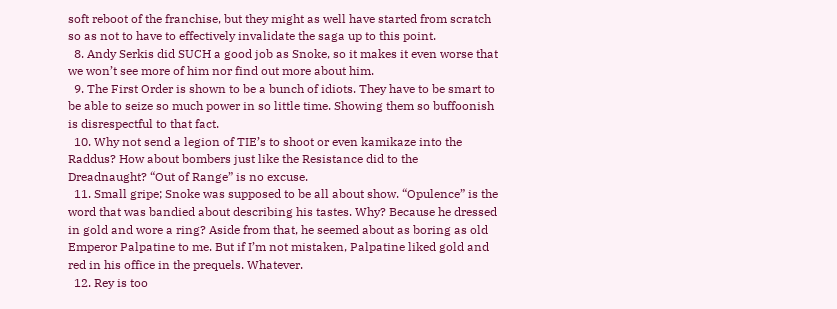soft reboot of the franchise, but they might as well have started from scratch so as not to have to effectively invalidate the saga up to this point.
  8. Andy Serkis did SUCH a good job as Snoke, so it makes it even worse that we won’t see more of him nor find out more about him.
  9. The First Order is shown to be a bunch of idiots. They have to be smart to be able to seize so much power in so little time. Showing them so buffoonish is disrespectful to that fact.
  10. Why not send a legion of TIE’s to shoot or even kamikaze into the Raddus? How about bombers just like the Resistance did to the Dreadnaught? “Out of Range” is no excuse.
  11. Small gripe; Snoke was supposed to be all about show. “Opulence” is the word that was bandied about describing his tastes. Why? Because he dressed in gold and wore a ring? Aside from that, he seemed about as boring as old Emperor Palpatine to me. But if I’m not mistaken, Palpatine liked gold and red in his office in the prequels. Whatever.
  12. Rey is too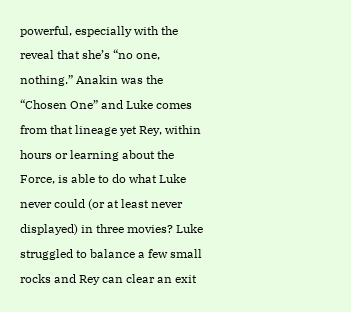powerful, especially with the reveal that she’s “no one, nothing.” Anakin was the “Chosen One” and Luke comes from that lineage yet Rey, within hours or learning about the Force, is able to do what Luke never could (or at least never displayed) in three movies? Luke struggled to balance a few small rocks and Rey can clear an exit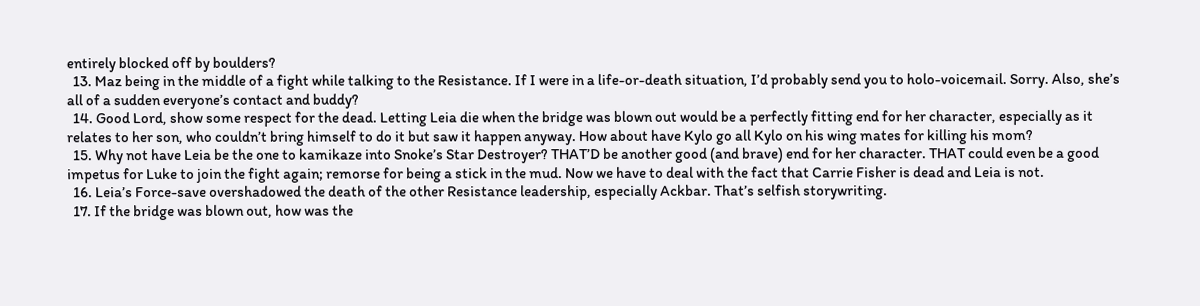entirely blocked off by boulders?
  13. Maz being in the middle of a fight while talking to the Resistance. If I were in a life-or-death situation, I’d probably send you to holo-voicemail. Sorry. Also, she’s all of a sudden everyone’s contact and buddy?
  14. Good Lord, show some respect for the dead. Letting Leia die when the bridge was blown out would be a perfectly fitting end for her character, especially as it relates to her son, who couldn’t bring himself to do it but saw it happen anyway. How about have Kylo go all Kylo on his wing mates for killing his mom?
  15. Why not have Leia be the one to kamikaze into Snoke’s Star Destroyer? THAT’D be another good (and brave) end for her character. THAT could even be a good impetus for Luke to join the fight again; remorse for being a stick in the mud. Now we have to deal with the fact that Carrie Fisher is dead and Leia is not.
  16. Leia’s Force-save overshadowed the death of the other Resistance leadership, especially Ackbar. That’s selfish storywriting.
  17. If the bridge was blown out, how was the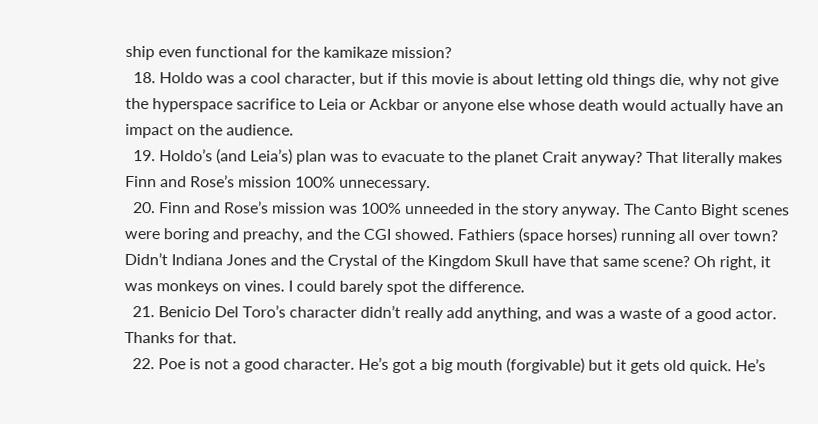ship even functional for the kamikaze mission?
  18. Holdo was a cool character, but if this movie is about letting old things die, why not give the hyperspace sacrifice to Leia or Ackbar or anyone else whose death would actually have an impact on the audience.
  19. Holdo’s (and Leia’s) plan was to evacuate to the planet Crait anyway? That literally makes Finn and Rose’s mission 100% unnecessary.
  20. Finn and Rose’s mission was 100% unneeded in the story anyway. The Canto Bight scenes were boring and preachy, and the CGI showed. Fathiers (space horses) running all over town? Didn’t Indiana Jones and the Crystal of the Kingdom Skull have that same scene? Oh right, it was monkeys on vines. I could barely spot the difference.
  21. Benicio Del Toro’s character didn’t really add anything, and was a waste of a good actor. Thanks for that.
  22. Poe is not a good character. He’s got a big mouth (forgivable) but it gets old quick. He’s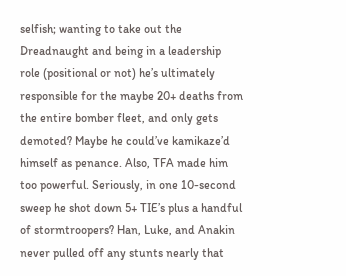selfish; wanting to take out the Dreadnaught and being in a leadership role (positional or not) he’s ultimately responsible for the maybe 20+ deaths from the entire bomber fleet, and only gets demoted? Maybe he could’ve kamikaze’d himself as penance. Also, TFA made him too powerful. Seriously, in one 10-second sweep he shot down 5+ TIE’s plus a handful of stormtroopers? Han, Luke, and Anakin never pulled off any stunts nearly that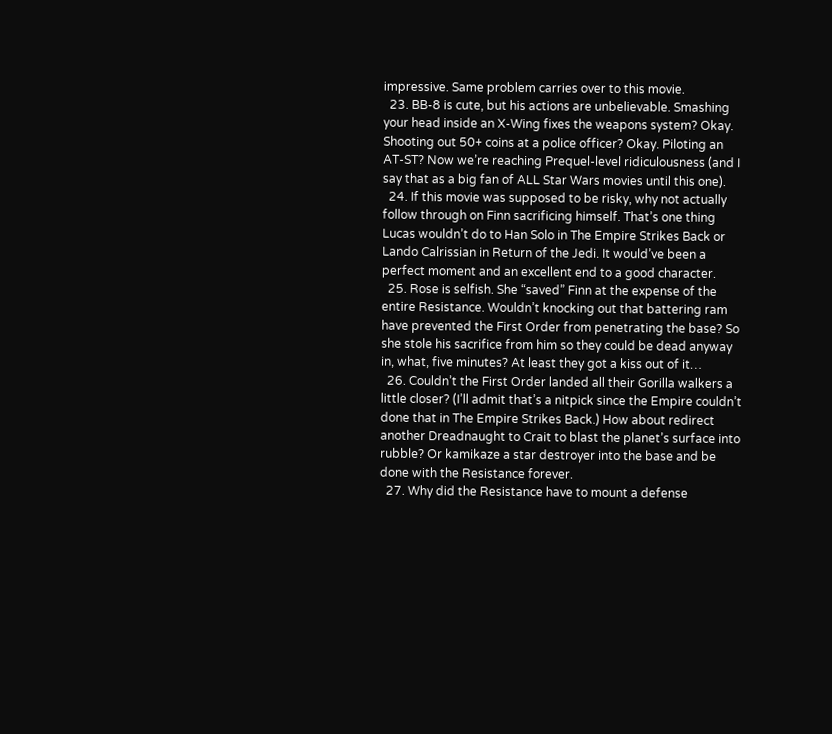impressive. Same problem carries over to this movie.
  23. BB-8 is cute, but his actions are unbelievable. Smashing your head inside an X-Wing fixes the weapons system? Okay. Shooting out 50+ coins at a police officer? Okay. Piloting an AT-ST? Now we’re reaching Prequel-level ridiculousness (and I say that as a big fan of ALL Star Wars movies until this one).
  24. If this movie was supposed to be risky, why not actually follow through on Finn sacrificing himself. That’s one thing Lucas wouldn’t do to Han Solo in The Empire Strikes Back or Lando Calrissian in Return of the Jedi. It would’ve been a perfect moment and an excellent end to a good character.
  25. Rose is selfish. She “saved” Finn at the expense of the entire Resistance. Wouldn’t knocking out that battering ram have prevented the First Order from penetrating the base? So she stole his sacrifice from him so they could be dead anyway in, what, five minutes? At least they got a kiss out of it…
  26. Couldn’t the First Order landed all their Gorilla walkers a little closer? (I’ll admit that’s a nitpick since the Empire couldn’t done that in The Empire Strikes Back.) How about redirect another Dreadnaught to Crait to blast the planet’s surface into rubble? Or kamikaze a star destroyer into the base and be done with the Resistance forever.
  27. Why did the Resistance have to mount a defense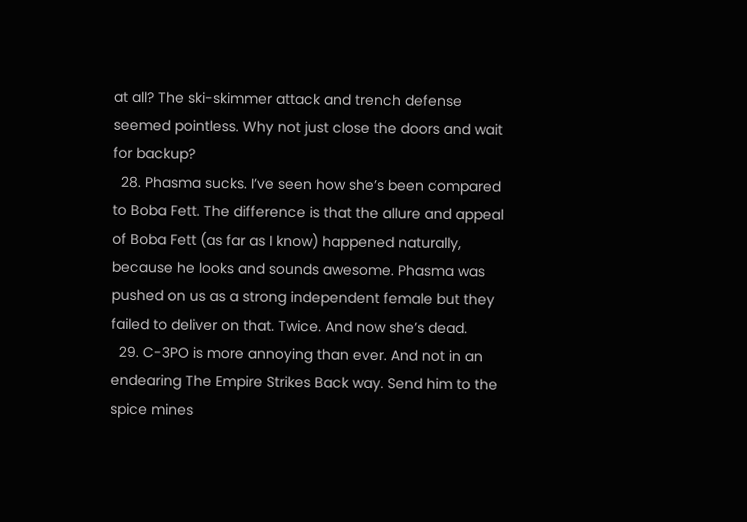at all? The ski-skimmer attack and trench defense seemed pointless. Why not just close the doors and wait for backup?
  28. Phasma sucks. I’ve seen how she’s been compared to Boba Fett. The difference is that the allure and appeal of Boba Fett (as far as I know) happened naturally, because he looks and sounds awesome. Phasma was pushed on us as a strong independent female but they failed to deliver on that. Twice. And now she’s dead.
  29. C-3PO is more annoying than ever. And not in an endearing The Empire Strikes Back way. Send him to the spice mines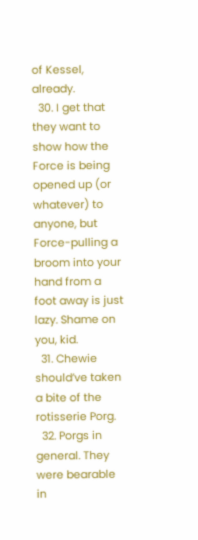of Kessel, already.
  30. I get that they want to show how the Force is being opened up (or whatever) to anyone, but Force-pulling a broom into your hand from a foot away is just lazy. Shame on you, kid.
  31. Chewie should’ve taken a bite of the rotisserie Porg.
  32. Porgs in general. They were bearable in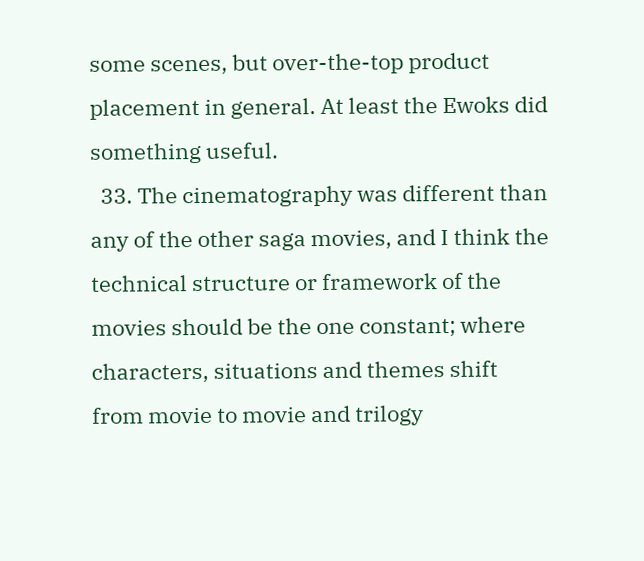some scenes, but over-the-top product placement in general. At least the Ewoks did something useful.
  33. The cinematography was different than any of the other saga movies, and I think the technical structure or framework of the movies should be the one constant; where characters, situations and themes shift from movie to movie and trilogy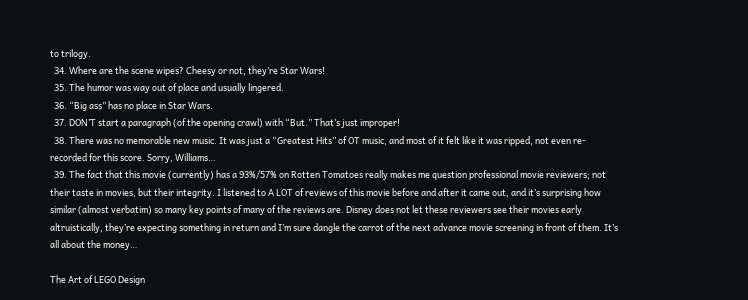to trilogy.
  34. Where are the scene wipes? Cheesy or not, they’re Star Wars!
  35. The humor was way out of place and usually lingered.
  36. “Big ass” has no place in Star Wars.
  37. DON’T start a paragraph (of the opening crawl) with “But.” That’s just improper!
  38. There was no memorable new music. It was just a “Greatest Hits” of OT music, and most of it felt like it was ripped, not even re-recorded for this score. Sorry, Williams…
  39. The fact that this movie (currently) has a 93%/57% on Rotten Tomatoes really makes me question professional movie reviewers; not their taste in movies, but their integrity. I listened to A LOT of reviews of this movie before and after it came out, and it’s surprising how similar (almost verbatim) so many key points of many of the reviews are. Disney does not let these reviewers see their movies early altruistically, they’re expecting something in return and I’m sure dangle the carrot of the next advance movie screening in front of them. It’s all about the money…

The Art of LEGO Design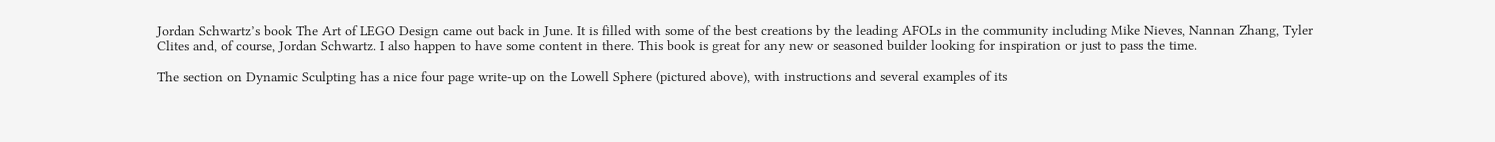Jordan Schwartz’s book The Art of LEGO Design came out back in June. It is filled with some of the best creations by the leading AFOLs in the community including Mike Nieves, Nannan Zhang, Tyler Clites and, of course, Jordan Schwartz. I also happen to have some content in there. This book is great for any new or seasoned builder looking for inspiration or just to pass the time.

The section on Dynamic Sculpting has a nice four page write-up on the Lowell Sphere (pictured above), with instructions and several examples of its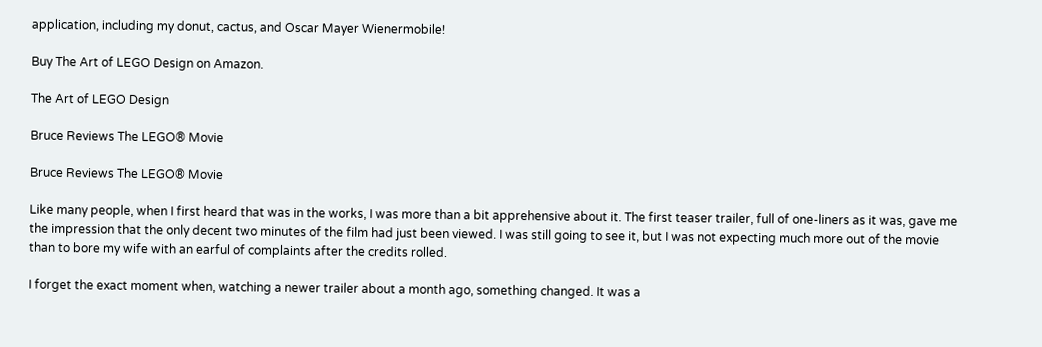application, including my donut, cactus, and Oscar Mayer Wienermobile!

Buy The Art of LEGO Design on Amazon.

The Art of LEGO Design

Bruce Reviews The LEGO® Movie

Bruce Reviews The LEGO® Movie

Like many people, when I first heard that was in the works, I was more than a bit apprehensive about it. The first teaser trailer, full of one-liners as it was, gave me the impression that the only decent two minutes of the film had just been viewed. I was still going to see it, but I was not expecting much more out of the movie than to bore my wife with an earful of complaints after the credits rolled.

I forget the exact moment when, watching a newer trailer about a month ago, something changed. It was a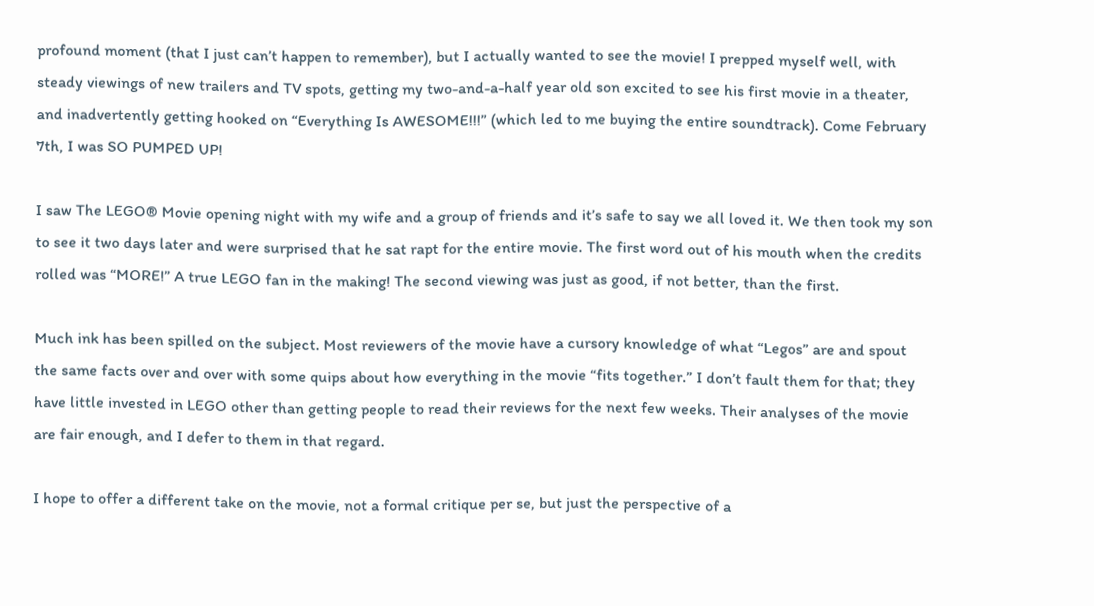profound moment (that I just can’t happen to remember), but I actually wanted to see the movie! I prepped myself well, with steady viewings of new trailers and TV spots, getting my two-and-a-half year old son excited to see his first movie in a theater, and inadvertently getting hooked on “Everything Is AWESOME!!!” (which led to me buying the entire soundtrack). Come February 7th, I was SO PUMPED UP!

I saw The LEGO® Movie opening night with my wife and a group of friends and it’s safe to say we all loved it. We then took my son to see it two days later and were surprised that he sat rapt for the entire movie. The first word out of his mouth when the credits rolled was “MORE!” A true LEGO fan in the making! The second viewing was just as good, if not better, than the first.

Much ink has been spilled on the subject. Most reviewers of the movie have a cursory knowledge of what “Legos” are and spout the same facts over and over with some quips about how everything in the movie “fits together.” I don’t fault them for that; they have little invested in LEGO other than getting people to read their reviews for the next few weeks. Their analyses of the movie are fair enough, and I defer to them in that regard.

I hope to offer a different take on the movie, not a formal critique per se, but just the perspective of a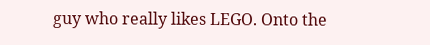guy who really likes LEGO. Onto the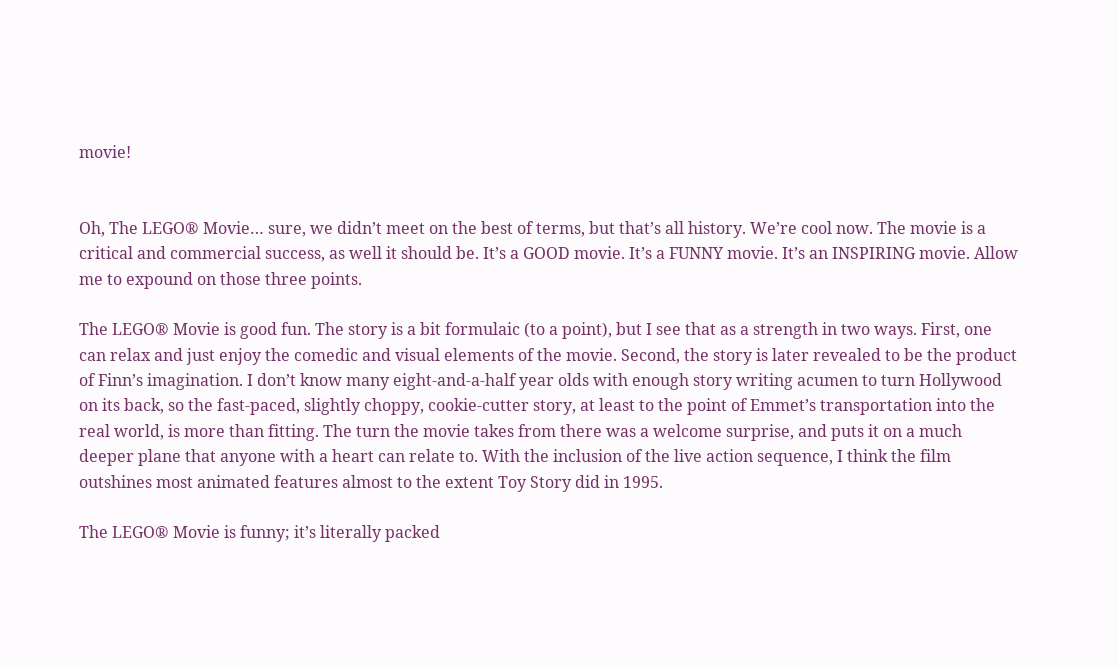movie!


Oh, The LEGO® Movie… sure, we didn’t meet on the best of terms, but that’s all history. We’re cool now. The movie is a critical and commercial success, as well it should be. It’s a GOOD movie. It’s a FUNNY movie. It’s an INSPIRING movie. Allow me to expound on those three points.

The LEGO® Movie is good fun. The story is a bit formulaic (to a point), but I see that as a strength in two ways. First, one can relax and just enjoy the comedic and visual elements of the movie. Second, the story is later revealed to be the product of Finn’s imagination. I don’t know many eight-and-a-half year olds with enough story writing acumen to turn Hollywood on its back, so the fast-paced, slightly choppy, cookie-cutter story, at least to the point of Emmet’s transportation into the real world, is more than fitting. The turn the movie takes from there was a welcome surprise, and puts it on a much deeper plane that anyone with a heart can relate to. With the inclusion of the live action sequence, I think the film outshines most animated features almost to the extent Toy Story did in 1995.

The LEGO® Movie is funny; it’s literally packed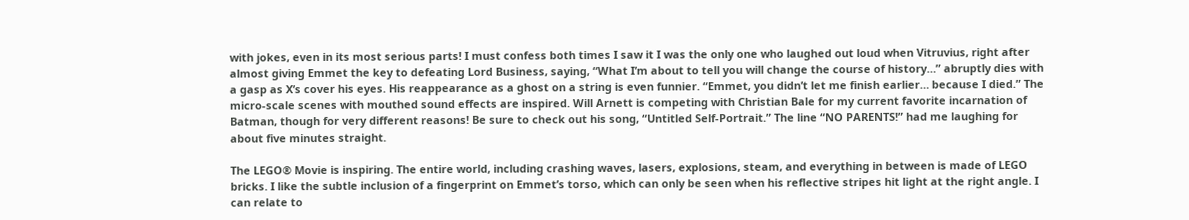with jokes, even in its most serious parts! I must confess both times I saw it I was the only one who laughed out loud when Vitruvius, right after almost giving Emmet the key to defeating Lord Business, saying, “What I’m about to tell you will change the course of history…” abruptly dies with a gasp as X’s cover his eyes. His reappearance as a ghost on a string is even funnier. “Emmet, you didn’t let me finish earlier… because I died.” The micro-scale scenes with mouthed sound effects are inspired. Will Arnett is competing with Christian Bale for my current favorite incarnation of Batman, though for very different reasons! Be sure to check out his song, “Untitled Self-Portrait.” The line “NO PARENTS!” had me laughing for about five minutes straight.

The LEGO® Movie is inspiring. The entire world, including crashing waves, lasers, explosions, steam, and everything in between is made of LEGO bricks. I like the subtle inclusion of a fingerprint on Emmet’s torso, which can only be seen when his reflective stripes hit light at the right angle. I can relate to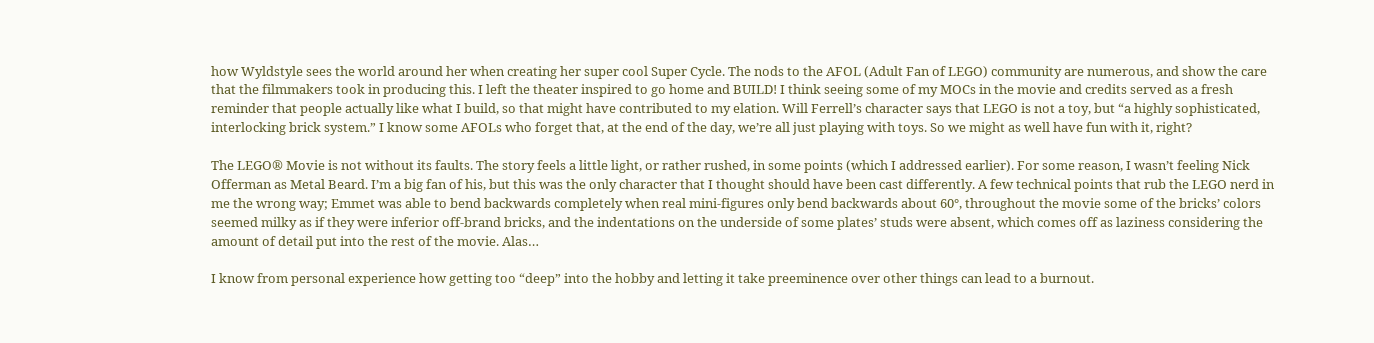how Wyldstyle sees the world around her when creating her super cool Super Cycle. The nods to the AFOL (Adult Fan of LEGO) community are numerous, and show the care that the filmmakers took in producing this. I left the theater inspired to go home and BUILD! I think seeing some of my MOCs in the movie and credits served as a fresh reminder that people actually like what I build, so that might have contributed to my elation. Will Ferrell’s character says that LEGO is not a toy, but “a highly sophisticated, interlocking brick system.” I know some AFOLs who forget that, at the end of the day, we’re all just playing with toys. So we might as well have fun with it, right?

The LEGO® Movie is not without its faults. The story feels a little light, or rather rushed, in some points (which I addressed earlier). For some reason, I wasn’t feeling Nick Offerman as Metal Beard. I’m a big fan of his, but this was the only character that I thought should have been cast differently. A few technical points that rub the LEGO nerd in me the wrong way; Emmet was able to bend backwards completely when real mini-figures only bend backwards about 60°, throughout the movie some of the bricks’ colors seemed milky as if they were inferior off-brand bricks, and the indentations on the underside of some plates’ studs were absent, which comes off as laziness considering the amount of detail put into the rest of the movie. Alas…

I know from personal experience how getting too “deep” into the hobby and letting it take preeminence over other things can lead to a burnout.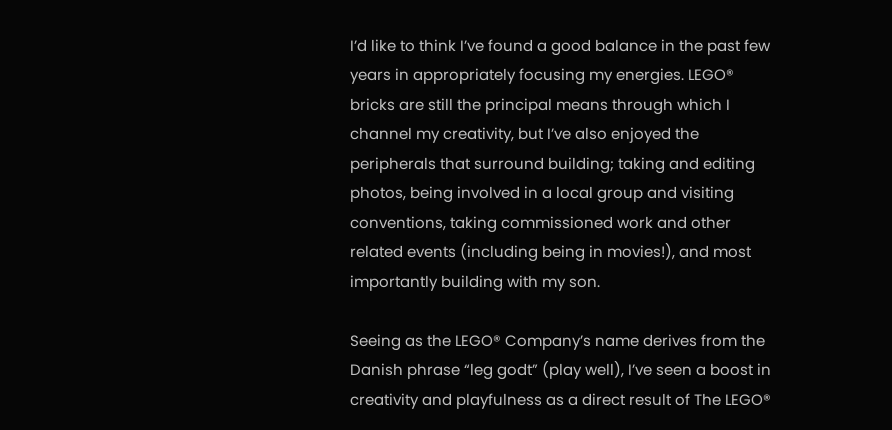I’d like to think I’ve found a good balance in the past few years in appropriately focusing my energies. LEGO® bricks are still the principal means through which I channel my creativity, but I’ve also enjoyed the peripherals that surround building; taking and editing photos, being involved in a local group and visiting conventions, taking commissioned work and other related events (including being in movies!), and most importantly building with my son.

Seeing as the LEGO® Company’s name derives from the Danish phrase “leg godt” (play well), I’ve seen a boost in creativity and playfulness as a direct result of The LEGO®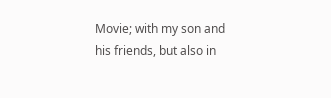Movie; with my son and his friends, but also in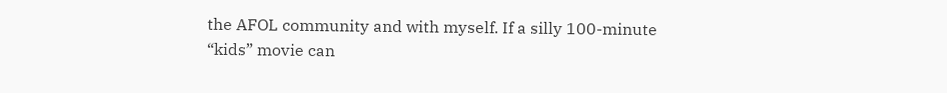the AFOL community and with myself. If a silly 100-minute “kids” movie can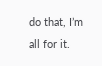do that, I’m all for it.